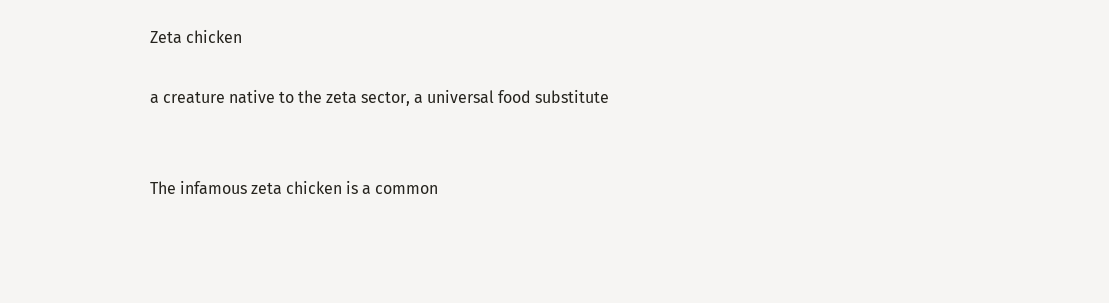Zeta chicken

a creature native to the zeta sector, a universal food substitute


The infamous zeta chicken is a common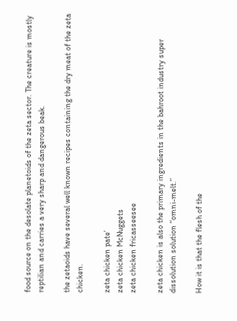food source on the desolate planetoids of the zeta sector. The creature is mostly reptilian and carries a very sharp and dangerous beak.

the zetaoids have several well known recipes containing the dry meat of the zeta chicken.

zeta chicken pate’
zeta chicken McNuggets
zeta chicken fricasseesee

zeta chicken is also the primary ingredients in the bahroot industry super dissolution solution “omni-melt.”

How it is that the flesh of the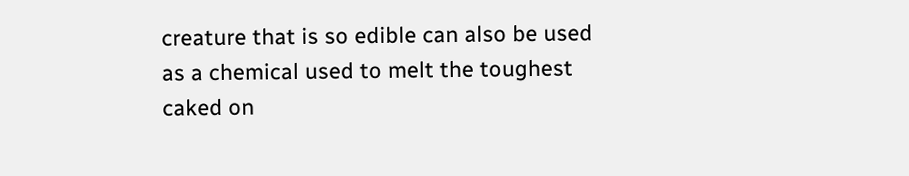creature that is so edible can also be used as a chemical used to melt the toughest caked on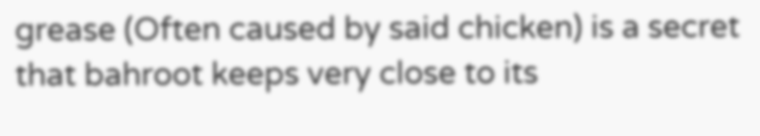grease (Often caused by said chicken) is a secret that bahroot keeps very close to its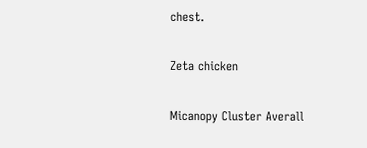chest.

Zeta chicken

Micanopy Cluster Averall